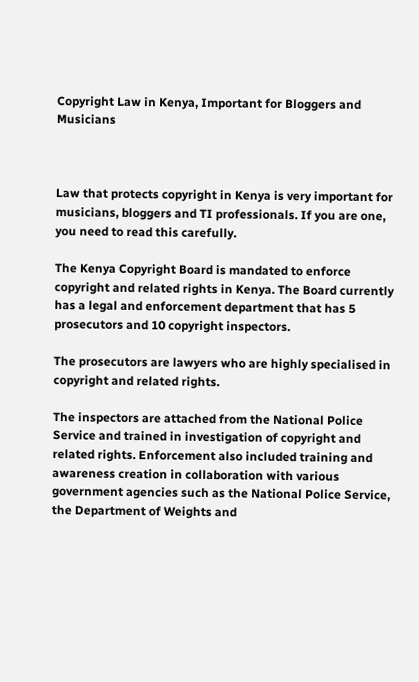Copyright Law in Kenya, Important for Bloggers and Musicians



Law that protects copyright in Kenya is very important for musicians, bloggers and TI professionals. If you are one, you need to read this carefully.

The Kenya Copyright Board is mandated to enforce copyright and related rights in Kenya. The Board currently has a legal and enforcement department that has 5 prosecutors and 10 copyright inspectors.

The prosecutors are lawyers who are highly specialised in copyright and related rights.

The inspectors are attached from the National Police Service and trained in investigation of copyright and related rights. Enforcement also included training and awareness creation in collaboration with various government agencies such as the National Police Service, the Department of Weights and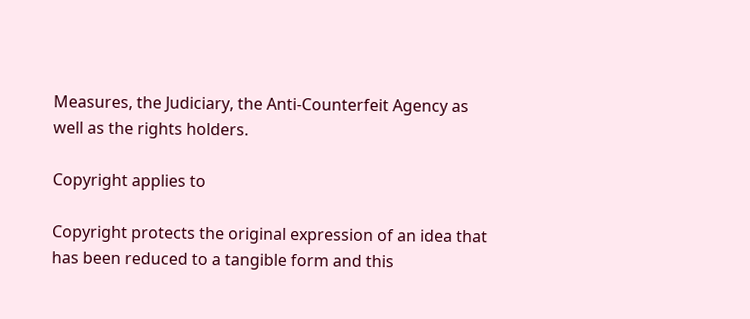Measures, the Judiciary, the Anti-Counterfeit Agency as well as the rights holders.

Copyright applies to

Copyright protects the original expression of an idea that has been reduced to a tangible form and this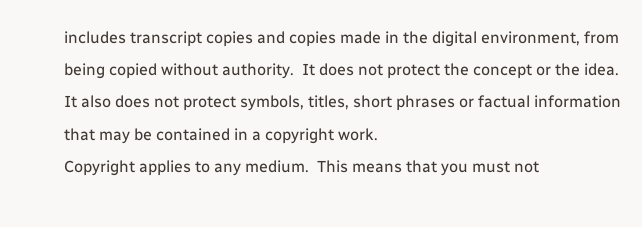includes transcript copies and copies made in the digital environment, from being copied without authority.  It does not protect the concept or the idea. It also does not protect symbols, titles, short phrases or factual information that may be contained in a copyright work.
Copyright applies to any medium.  This means that you must not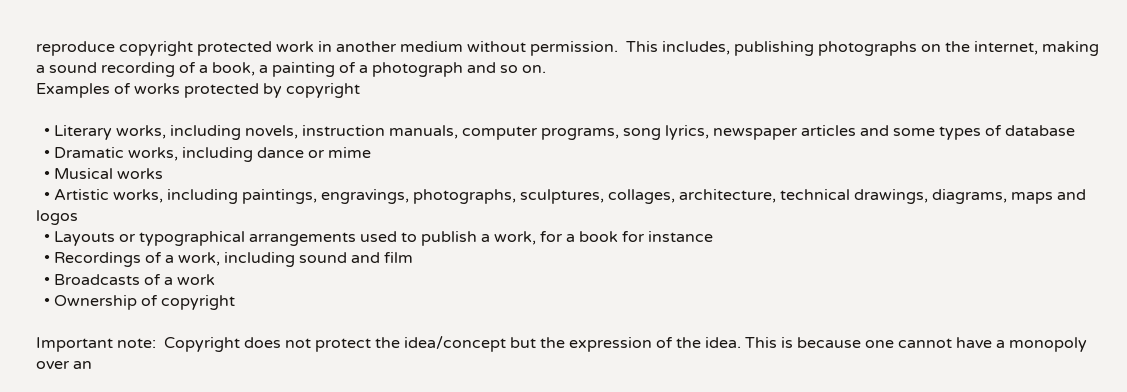reproduce copyright protected work in another medium without permission.  This includes, publishing photographs on the internet, making a sound recording of a book, a painting of a photograph and so on.
Examples of works protected by copyright

  • Literary works, including novels, instruction manuals, computer programs, song lyrics, newspaper articles and some types of database
  • Dramatic works, including dance or mime
  • Musical works
  • Artistic works, including paintings, engravings, photographs, sculptures, collages, architecture, technical drawings, diagrams, maps and logos
  • Layouts or typographical arrangements used to publish a work, for a book for instance
  • Recordings of a work, including sound and film
  • Broadcasts of a work
  • Ownership of copyright

Important note:  Copyright does not protect the idea/concept but the expression of the idea. This is because one cannot have a monopoly over an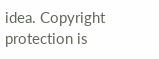idea. Copyright protection is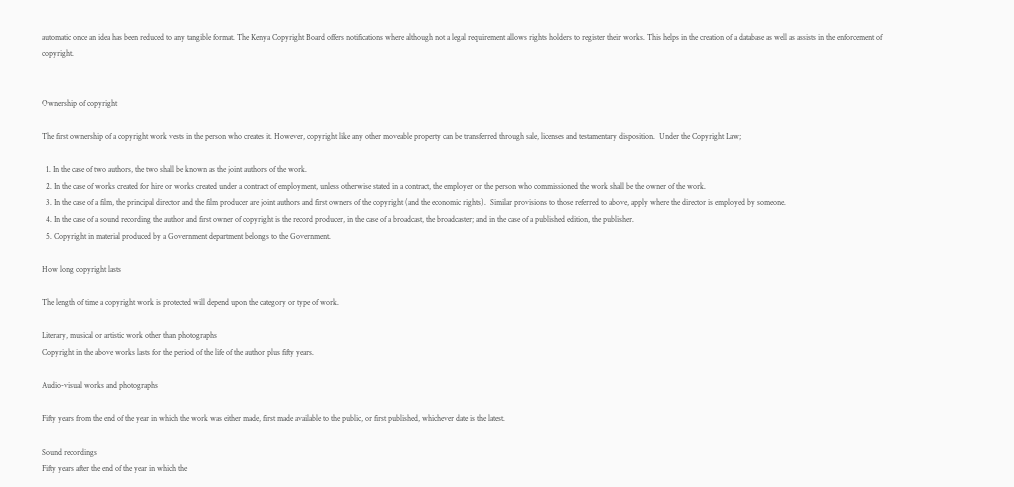automatic once an idea has been reduced to any tangible format. The Kenya Copyright Board offers notifications where although not a legal requirement allows rights holders to register their works. This helps in the creation of a database as well as assists in the enforcement of copyright.


Ownership of copyright

The first ownership of a copyright work vests in the person who creates it. However, copyright like any other moveable property can be transferred through sale, licenses and testamentary disposition.  Under the Copyright Law;

  1. In the case of two authors, the two shall be known as the joint authors of the work.
  2. In the case of works created for hire or works created under a contract of employment, unless otherwise stated in a contract, the employer or the person who commissioned the work shall be the owner of the work.
  3. In the case of a film, the principal director and the film producer are joint authors and first owners of the copyright (and the economic rights).  Similar provisions to those referred to above, apply where the director is employed by someone.
  4. In the case of a sound recording the author and first owner of copyright is the record producer, in the case of a broadcast, the broadcaster; and in the case of a published edition, the publisher.
  5. Copyright in material produced by a Government department belongs to the Government.

How long copyright lasts

The length of time a copyright work is protected will depend upon the category or type of work.

Literary, musical or artistic work other than photographs
Copyright in the above works lasts for the period of the life of the author plus fifty years.

Audio-visual works and photographs

Fifty years from the end of the year in which the work was either made, first made available to the public, or first published, whichever date is the latest.

Sound recordings
Fifty years after the end of the year in which the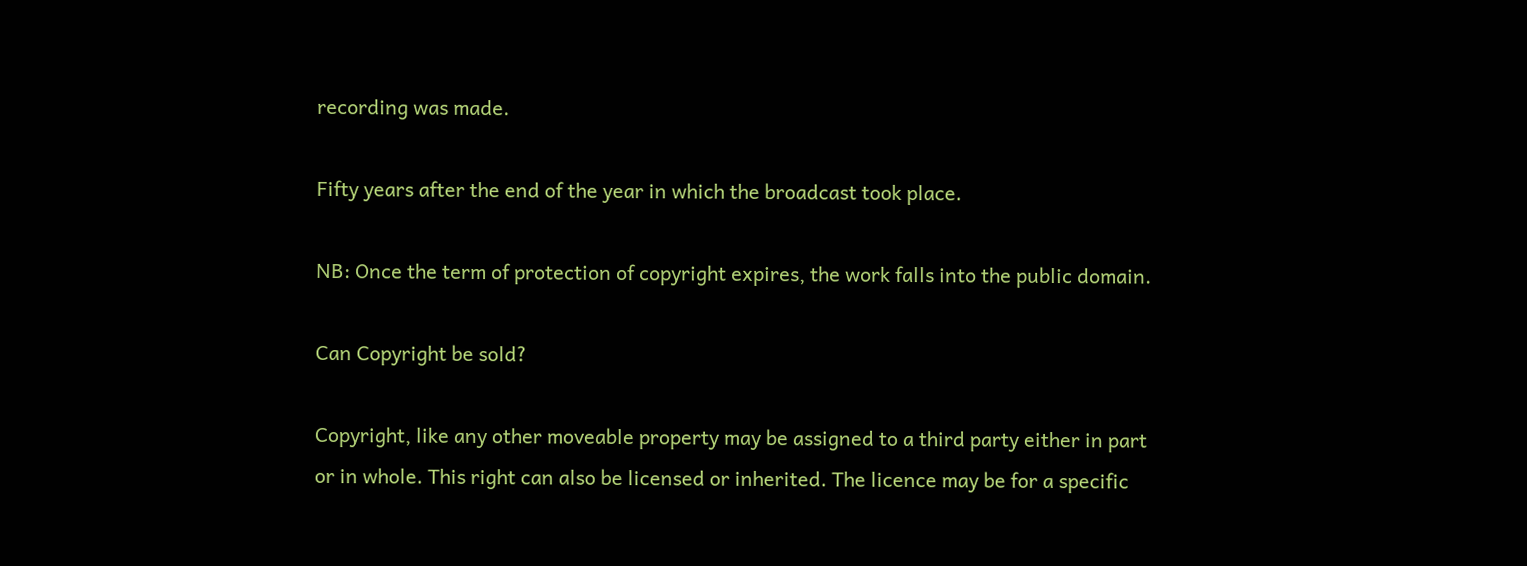recording was made.

Fifty years after the end of the year in which the broadcast took place.

NB: Once the term of protection of copyright expires, the work falls into the public domain.

Can Copyright be sold?

Copyright, like any other moveable property may be assigned to a third party either in part or in whole. This right can also be licensed or inherited. The licence may be for a specific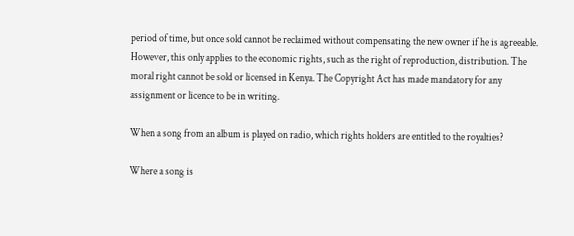period of time, but once sold cannot be reclaimed without compensating the new owner if he is agreeable. However, this only applies to the economic rights, such as the right of reproduction, distribution. The moral right cannot be sold or licensed in Kenya. The Copyright Act has made mandatory for any assignment or licence to be in writing.

When a song from an album is played on radio, which rights holders are entitled to the royalties?

Where a song is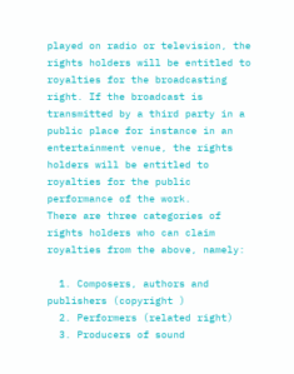played on radio or television, the rights holders will be entitled to royalties for the broadcasting right. If the broadcast is transmitted by a third party in a public place for instance in an entertainment venue, the rights holders will be entitled to royalties for the public performance of the work.
There are three categories of rights holders who can claim royalties from the above, namely:

  1. Composers, authors and publishers (copyright )
  2. Performers (related right)
  3. Producers of sound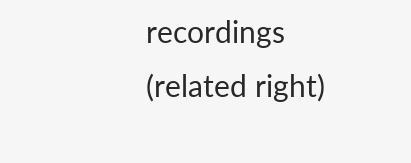recordings (related right)